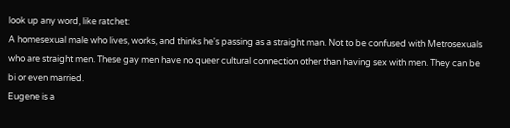look up any word, like ratchet:
A homesexual male who lives, works, and thinks he's passing as a straight man. Not to be confused with Metrosexuals who are straight men. These gay men have no queer cultural connection other than having sex with men. They can be bi or even married.
Eugene is a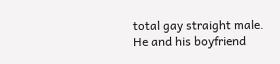total gay straight male. He and his boyfriend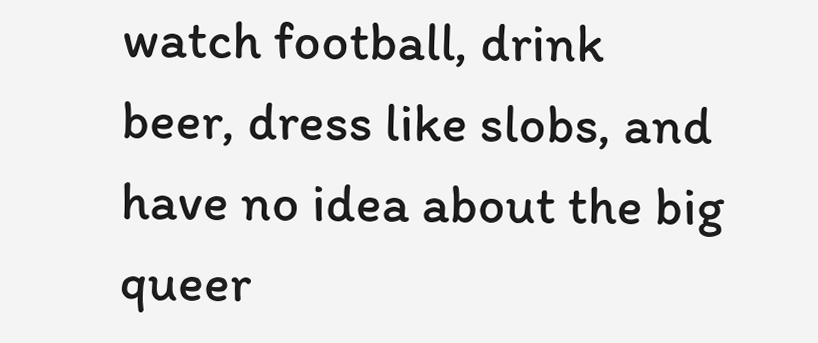watch football, drink beer, dress like slobs, and have no idea about the big queer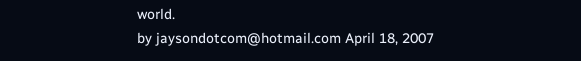world.
by jaysondotcom@hotmail.com April 18, 2007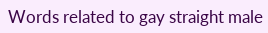Words related to gay straight male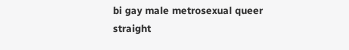bi gay male metrosexual queer straight